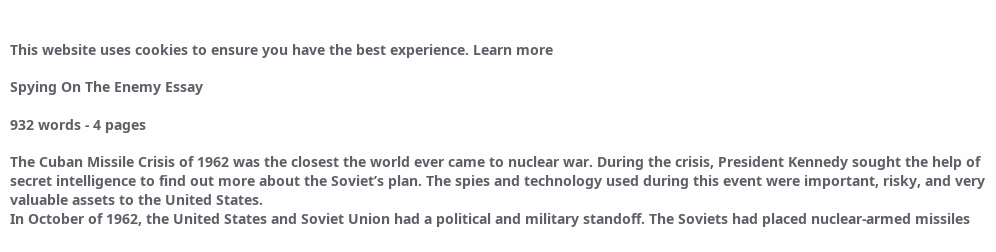This website uses cookies to ensure you have the best experience. Learn more

Spying On The Enemy Essay

932 words - 4 pages

The Cuban Missile Crisis of 1962 was the closest the world ever came to nuclear war. During the crisis, President Kennedy sought the help of secret intelligence to find out more about the Soviet’s plan. The spies and technology used during this event were important, risky, and very valuable assets to the United States.
In October of 1962, the United States and Soviet Union had a political and military standoff. The Soviets had placed nuclear-armed missiles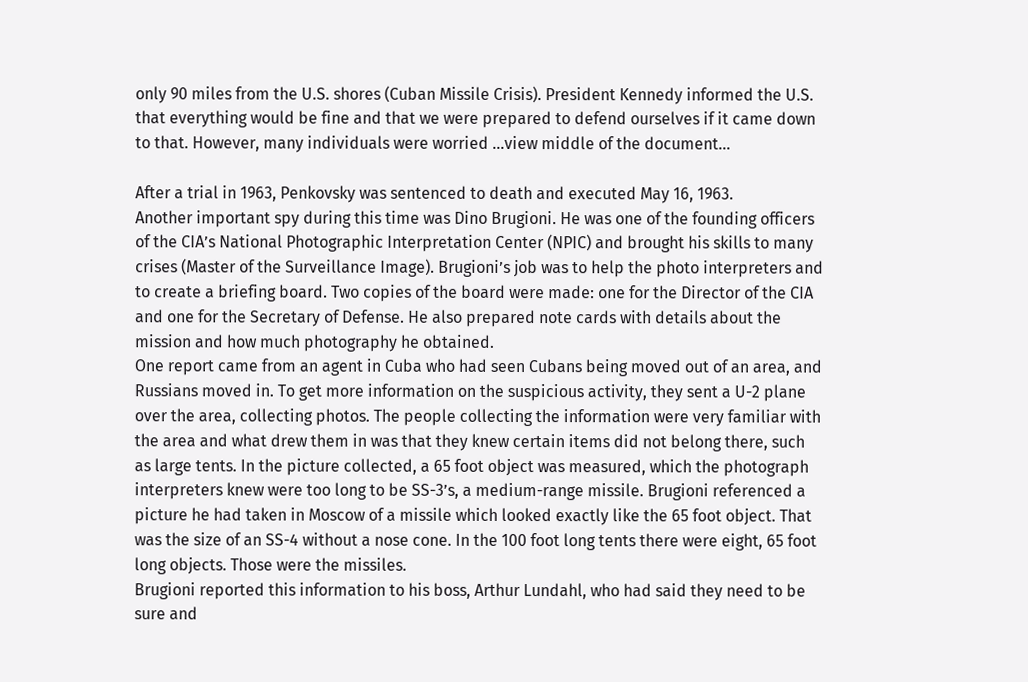only 90 miles from the U.S. shores (Cuban Missile Crisis). President Kennedy informed the U.S. that everything would be fine and that we were prepared to defend ourselves if it came down to that. However, many individuals were worried ...view middle of the document...

After a trial in 1963, Penkovsky was sentenced to death and executed May 16, 1963.
Another important spy during this time was Dino Brugioni. He was one of the founding officers of the CIA’s National Photographic Interpretation Center (NPIC) and brought his skills to many crises (Master of the Surveillance Image). Brugioni’s job was to help the photo interpreters and to create a briefing board. Two copies of the board were made: one for the Director of the CIA and one for the Secretary of Defense. He also prepared note cards with details about the mission and how much photography he obtained.
One report came from an agent in Cuba who had seen Cubans being moved out of an area, and Russians moved in. To get more information on the suspicious activity, they sent a U-2 plane over the area, collecting photos. The people collecting the information were very familiar with the area and what drew them in was that they knew certain items did not belong there, such as large tents. In the picture collected, a 65 foot object was measured, which the photograph interpreters knew were too long to be SS-3’s, a medium-range missile. Brugioni referenced a picture he had taken in Moscow of a missile which looked exactly like the 65 foot object. That was the size of an SS-4 without a nose cone. In the 100 foot long tents there were eight, 65 foot long objects. Those were the missiles.
Brugioni reported this information to his boss, Arthur Lundahl, who had said they need to be sure and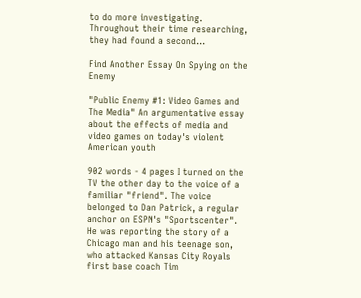to do more investigating. Throughout their time researching, they had found a second...

Find Another Essay On Spying on the Enemy

"Public Enemy #1: Video Games and The Media" An argumentative essay about the effects of media and video games on today's violent American youth

902 words - 4 pages I turned on the TV the other day to the voice of a familiar "friend". The voice belonged to Dan Patrick, a regular anchor on ESPN's "Sportscenter". He was reporting the story of a Chicago man and his teenage son, who attacked Kansas City Royals first base coach Tim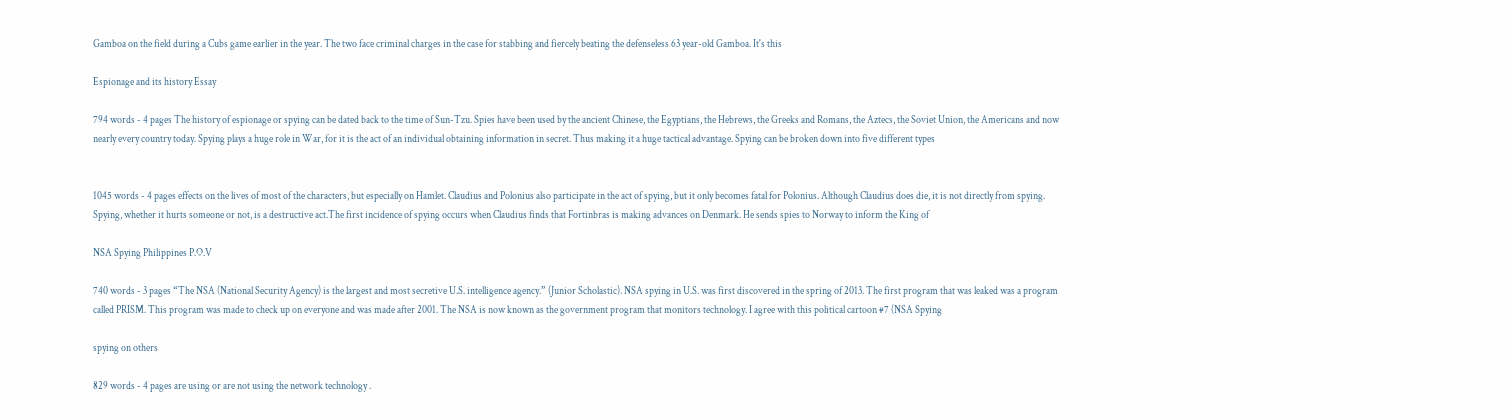Gamboa on the field during a Cubs game earlier in the year. The two face criminal charges in the case for stabbing and fiercely beating the defenseless 63 year-old Gamboa. It's this

Espionage and its history Essay

794 words - 4 pages The history of espionage or spying can be dated back to the time of Sun-Tzu. Spies have been used by the ancient Chinese, the Egyptians, the Hebrews, the Greeks and Romans, the Aztecs, the Soviet Union, the Americans and now nearly every country today. Spying plays a huge role in War, for it is the act of an individual obtaining information in secret. Thus making it a huge tactical advantage. Spying can be broken down into five different types


1045 words - 4 pages effects on the lives of most of the characters, but especially on Hamlet. Claudius and Polonius also participate in the act of spying, but it only becomes fatal for Polonius. Although Claudius does die, it is not directly from spying. Spying, whether it hurts someone or not, is a destructive act.The first incidence of spying occurs when Claudius finds that Fortinbras is making advances on Denmark. He sends spies to Norway to inform the King of

NSA Spying Philippines P.O.V

740 words - 3 pages “The NSA (National Security Agency) is the largest and most secretive U.S. intelligence agency.” (Junior Scholastic). NSA spying in U.S. was first discovered in the spring of 2013. The first program that was leaked was a program called PRISM. This program was made to check up on everyone and was made after 2001. The NSA is now known as the government program that monitors technology. I agree with this political cartoon #7 (NSA Spying

spying on others

829 words - 4 pages are using or are not using the network technology .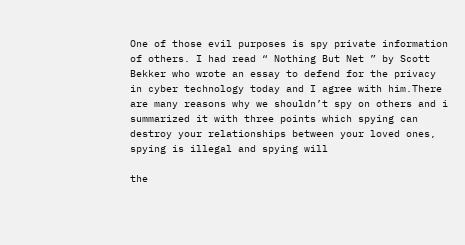One of those evil purposes is spy private information of others. I had read “ Nothing But Net ” by Scott Bekker who wrote an essay to defend for the privacy in cyber technology today and I agree with him.There are many reasons why we shouldn’t spy on others and i summarized it with three points which spying can destroy your relationships between your loved ones, spying is illegal and spying will

the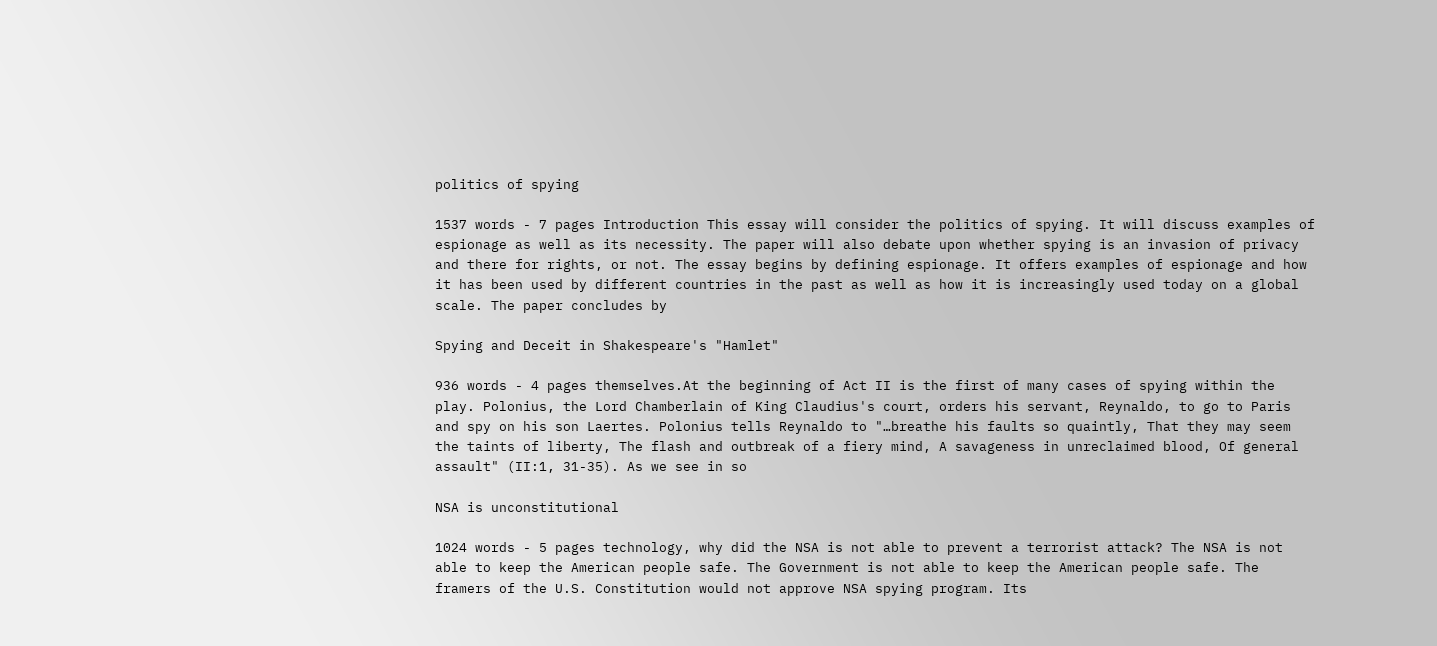politics of spying

1537 words - 7 pages Introduction This essay will consider the politics of spying. It will discuss examples of espionage as well as its necessity. The paper will also debate upon whether spying is an invasion of privacy and there for rights, or not. The essay begins by defining espionage. It offers examples of espionage and how it has been used by different countries in the past as well as how it is increasingly used today on a global scale. The paper concludes by

Spying and Deceit in Shakespeare's "Hamlet"

936 words - 4 pages themselves.At the beginning of Act II is the first of many cases of spying within the play. Polonius, the Lord Chamberlain of King Claudius's court, orders his servant, Reynaldo, to go to Paris and spy on his son Laertes. Polonius tells Reynaldo to "…breathe his faults so quaintly, That they may seem the taints of liberty, The flash and outbreak of a fiery mind, A savageness in unreclaimed blood, Of general assault" (II:1, 31-35). As we see in so

NSA is unconstitutional

1024 words - 5 pages technology, why did the NSA is not able to prevent a terrorist attack? The NSA is not able to keep the American people safe. The Government is not able to keep the American people safe. The framers of the U.S. Constitution would not approve NSA spying program. Its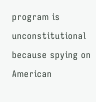program is unconstitutional because spying on American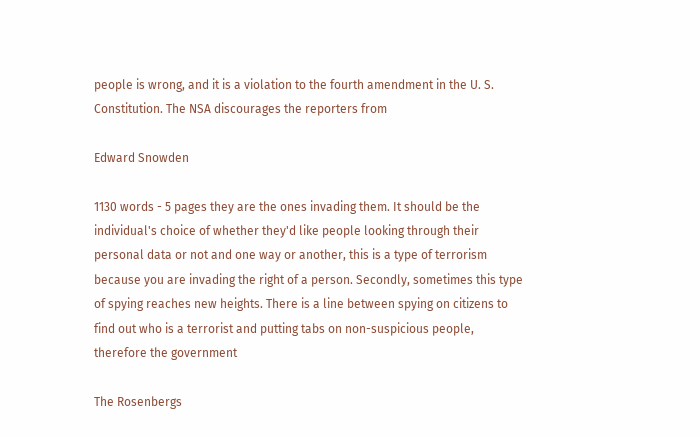people is wrong, and it is a violation to the fourth amendment in the U. S. Constitution. The NSA discourages the reporters from

Edward Snowden

1130 words - 5 pages they are the ones invading them. It should be the individual's choice of whether they'd like people looking through their personal data or not and one way or another, this is a type of terrorism because you are invading the right of a person. Secondly, sometimes this type of spying reaches new heights. There is a line between spying on citizens to find out who is a terrorist and putting tabs on non-suspicious people, therefore the government

The Rosenbergs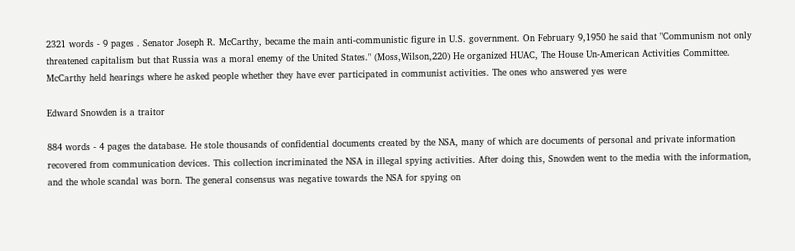2321 words - 9 pages . Senator Joseph R. McCarthy, became the main anti-communistic figure in U.S. government. On February 9,1950 he said that "Communism not only threatened capitalism but that Russia was a moral enemy of the United States." (Moss,Wilson,220) He organized HUAC, The House Un-American Activities Committee. McCarthy held hearings where he asked people whether they have ever participated in communist activities. The ones who answered yes were

Edward Snowden is a traitor

884 words - 4 pages the database. He stole thousands of confidential documents created by the NSA, many of which are documents of personal and private information recovered from communication devices. This collection incriminated the NSA in illegal spying activities. After doing this, Snowden went to the media with the information, and the whole scandal was born. The general consensus was negative towards the NSA for spying on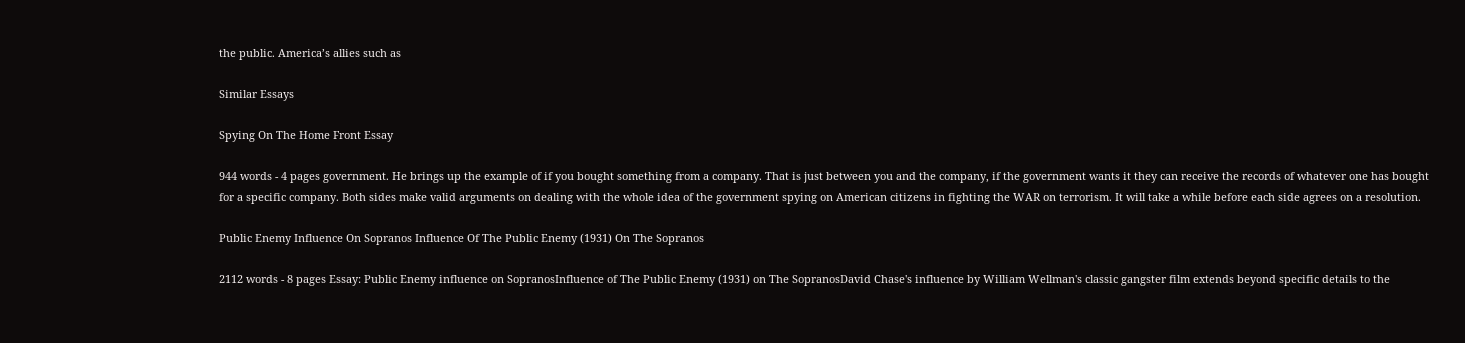the public. America’s allies such as

Similar Essays

Spying On The Home Front Essay

944 words - 4 pages government. He brings up the example of if you bought something from a company. That is just between you and the company, if the government wants it they can receive the records of whatever one has bought for a specific company. Both sides make valid arguments on dealing with the whole idea of the government spying on American citizens in fighting the WAR on terrorism. It will take a while before each side agrees on a resolution.

Public Enemy Influence On Sopranos Influence Of The Public Enemy (1931) On The Sopranos

2112 words - 8 pages Essay: Public Enemy influence on SopranosInfluence of The Public Enemy (1931) on The SopranosDavid Chase's influence by William Wellman's classic gangster film extends beyond specific details to the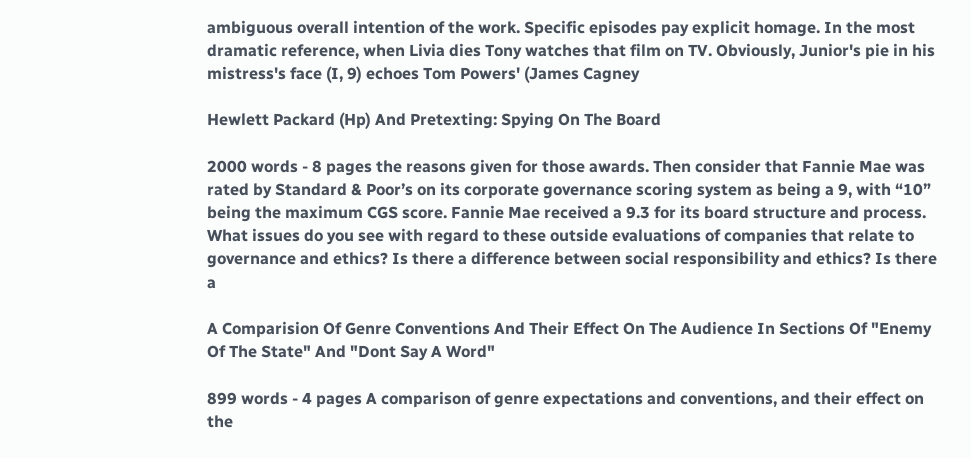ambiguous overall intention of the work. Specific episodes pay explicit homage. In the most dramatic reference, when Livia dies Tony watches that film on TV. Obviously, Junior's pie in his mistress's face (I, 9) echoes Tom Powers' (James Cagney

Hewlett Packard (Hp) And Pretexting: Spying On The Board

2000 words - 8 pages the reasons given for those awards. Then consider that Fannie Mae was rated by Standard & Poor’s on its corporate governance scoring system as being a 9, with “10” being the maximum CGS score. Fannie Mae received a 9.3 for its board structure and process. What issues do you see with regard to these outside evaluations of companies that relate to governance and ethics? Is there a difference between social responsibility and ethics? Is there a

A Comparision Of Genre Conventions And Their Effect On The Audience In Sections Of "Enemy Of The State" And "Dont Say A Word"

899 words - 4 pages A comparison of genre expectations and conventions, and their effect on the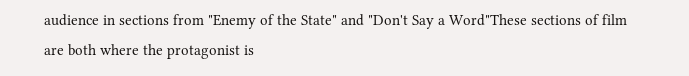audience in sections from "Enemy of the State" and "Don't Say a Word"These sections of film are both where the protagonist is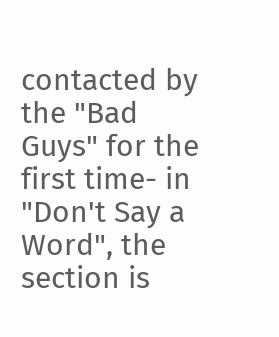contacted by the "Bad Guys" for the first time- in "Don't Say a Word", the section is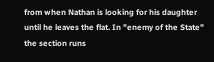from when Nathan is looking for his daughter until he leaves the flat. In "enemy of the State" the section runs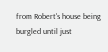from Robert's house being burgled until just